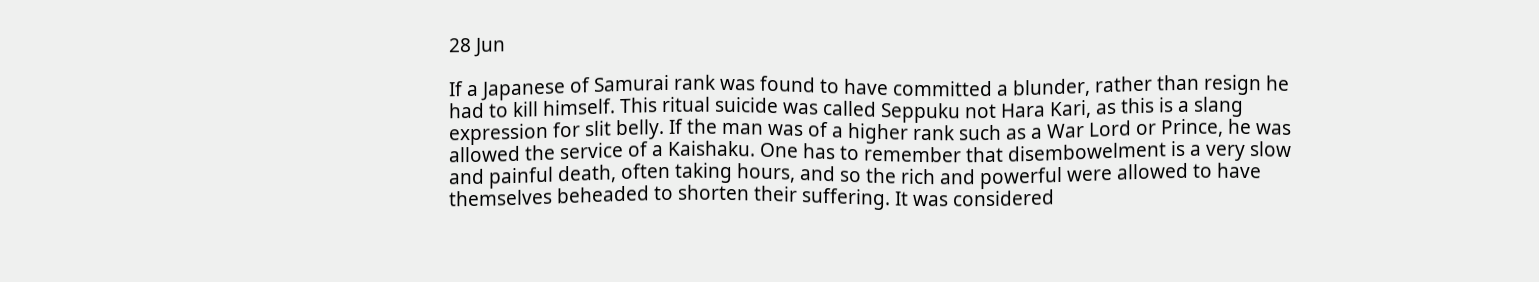28 Jun

If a Japanese of Samurai rank was found to have committed a blunder, rather than resign he had to kill himself. This ritual suicide was called Seppuku not Hara Kari, as this is a slang expression for slit belly. If the man was of a higher rank such as a War Lord or Prince, he was allowed the service of a Kaishaku. One has to remember that disembowelment is a very slow and painful death, often taking hours, and so the rich and powerful were allowed to have themselves beheaded to shorten their suffering. It was considered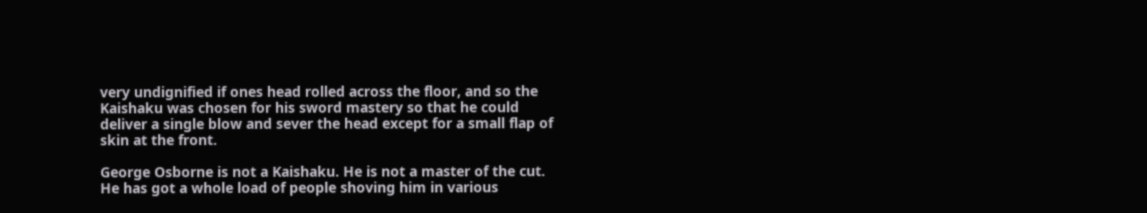very undignified if ones head rolled across the floor, and so the Kaishaku was chosen for his sword mastery so that he could deliver a single blow and sever the head except for a small flap of skin at the front.

George Osborne is not a Kaishaku. He is not a master of the cut. He has got a whole load of people shoving him in various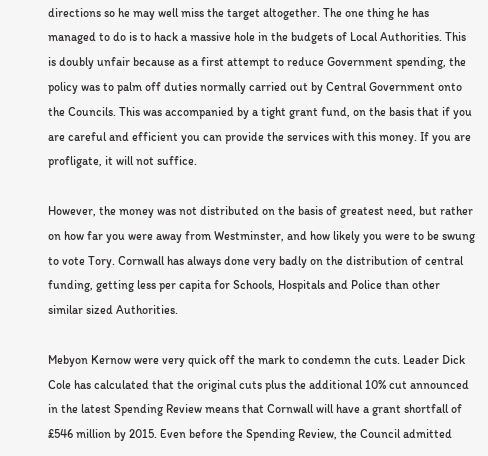directions so he may well miss the target altogether. The one thing he has managed to do is to hack a massive hole in the budgets of Local Authorities. This is doubly unfair because as a first attempt to reduce Government spending, the policy was to palm off duties normally carried out by Central Government onto the Councils. This was accompanied by a tight grant fund, on the basis that if you are careful and efficient you can provide the services with this money. If you are profligate, it will not suffice.

However, the money was not distributed on the basis of greatest need, but rather on how far you were away from Westminster, and how likely you were to be swung to vote Tory. Cornwall has always done very badly on the distribution of central funding, getting less per capita for Schools, Hospitals and Police than other similar sized Authorities.

Mebyon Kernow were very quick off the mark to condemn the cuts. Leader Dick Cole has calculated that the original cuts plus the additional 10% cut announced in the latest Spending Review means that Cornwall will have a grant shortfall of £546 million by 2015. Even before the Spending Review, the Council admitted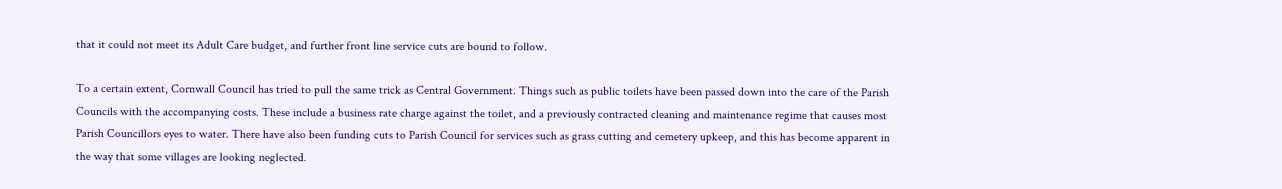that it could not meet its Adult Care budget, and further front line service cuts are bound to follow.

To a certain extent, Cornwall Council has tried to pull the same trick as Central Government. Things such as public toilets have been passed down into the care of the Parish Councils with the accompanying costs. These include a business rate charge against the toilet, and a previously contracted cleaning and maintenance regime that causes most Parish Councillors eyes to water. There have also been funding cuts to Parish Council for services such as grass cutting and cemetery upkeep, and this has become apparent in the way that some villages are looking neglected.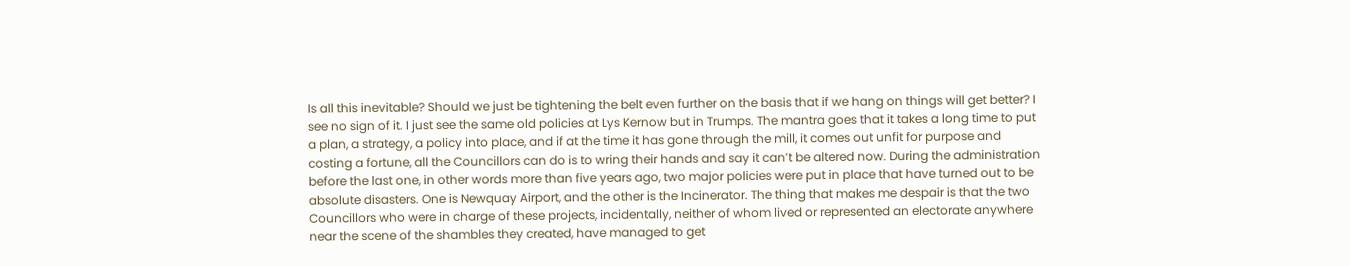Is all this inevitable? Should we just be tightening the belt even further on the basis that if we hang on things will get better? I see no sign of it. I just see the same old policies at Lys Kernow but in Trumps. The mantra goes that it takes a long time to put a plan, a strategy, a policy into place, and if at the time it has gone through the mill, it comes out unfit for purpose and costing a fortune, all the Councillors can do is to wring their hands and say it can’t be altered now. During the administration before the last one, in other words more than five years ago, two major policies were put in place that have turned out to be absolute disasters. One is Newquay Airport, and the other is the Incinerator. The thing that makes me despair is that the two Councillors who were in charge of these projects, incidentally, neither of whom lived or represented an electorate anywhere near the scene of the shambles they created, have managed to get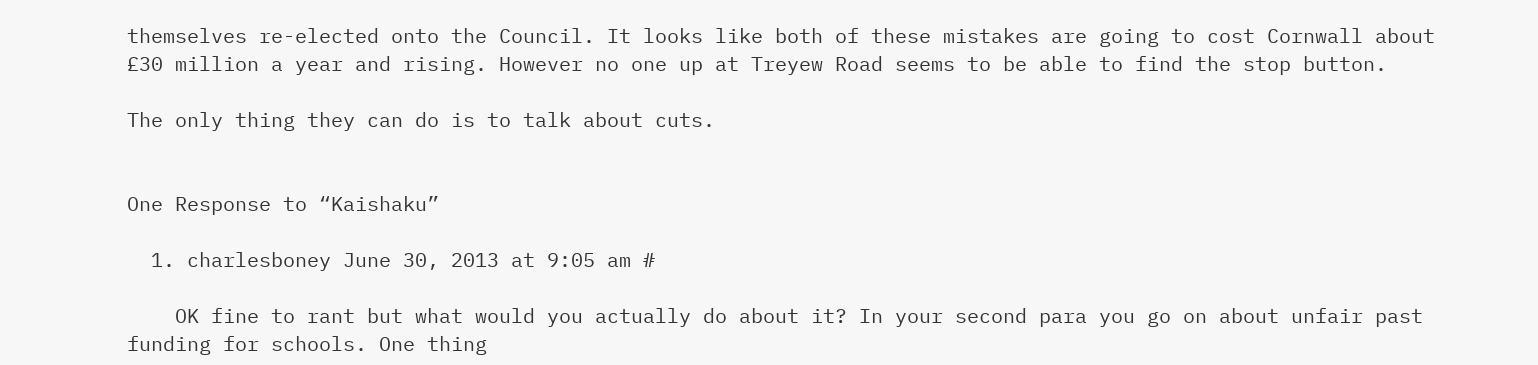themselves re-elected onto the Council. It looks like both of these mistakes are going to cost Cornwall about £30 million a year and rising. However no one up at Treyew Road seems to be able to find the stop button.

The only thing they can do is to talk about cuts.


One Response to “Kaishaku”

  1. charlesboney June 30, 2013 at 9:05 am #

    OK fine to rant but what would you actually do about it? In your second para you go on about unfair past funding for schools. One thing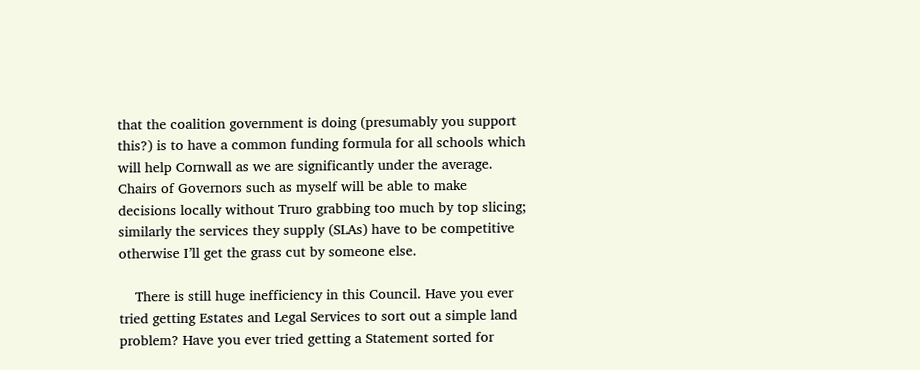that the coalition government is doing (presumably you support this?) is to have a common funding formula for all schools which will help Cornwall as we are significantly under the average. Chairs of Governors such as myself will be able to make decisions locally without Truro grabbing too much by top slicing; similarly the services they supply (SLAs) have to be competitive otherwise I’ll get the grass cut by someone else.

    There is still huge inefficiency in this Council. Have you ever tried getting Estates and Legal Services to sort out a simple land problem? Have you ever tried getting a Statement sorted for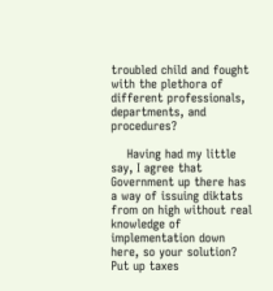troubled child and fought with the plethora of different professionals, departments, and procedures?

    Having had my little say, I agree that Government up there has a way of issuing diktats from on high without real knowledge of implementation down here, so your solution? Put up taxes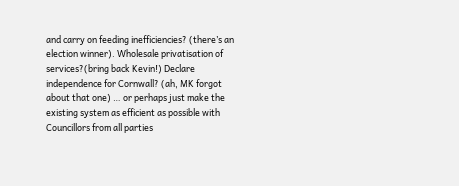and carry on feeding inefficiencies? (there’s an election winner). Wholesale privatisation of services?(bring back Kevin!) Declare independence for Cornwall? (ah, MK forgot about that one) … or perhaps just make the existing system as efficient as possible with Councillors from all parties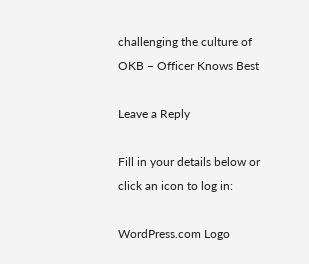challenging the culture of OKB – Officer Knows Best

Leave a Reply

Fill in your details below or click an icon to log in:

WordPress.com Logo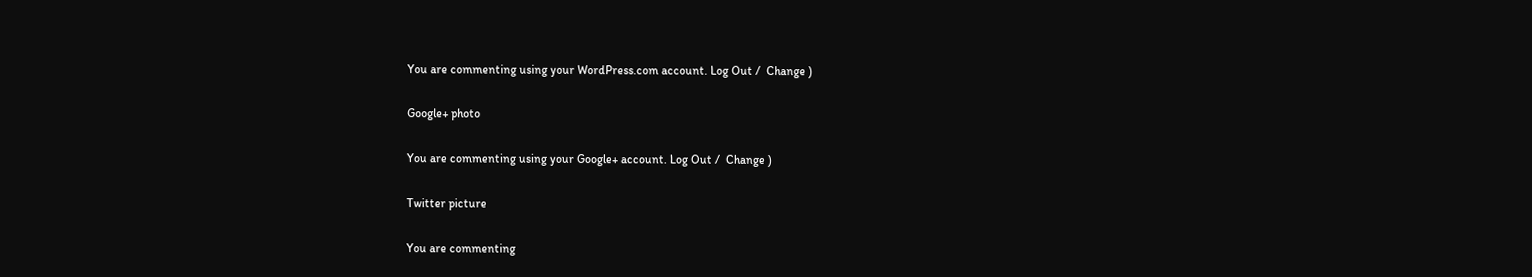You are commenting using your WordPress.com account. Log Out /  Change )

Google+ photo

You are commenting using your Google+ account. Log Out /  Change )

Twitter picture

You are commenting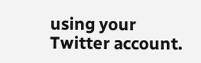using your Twitter account.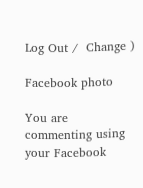Log Out /  Change )

Facebook photo

You are commenting using your Facebook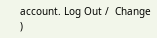account. Log Out /  Change )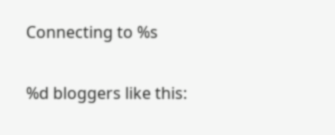Connecting to %s

%d bloggers like this: